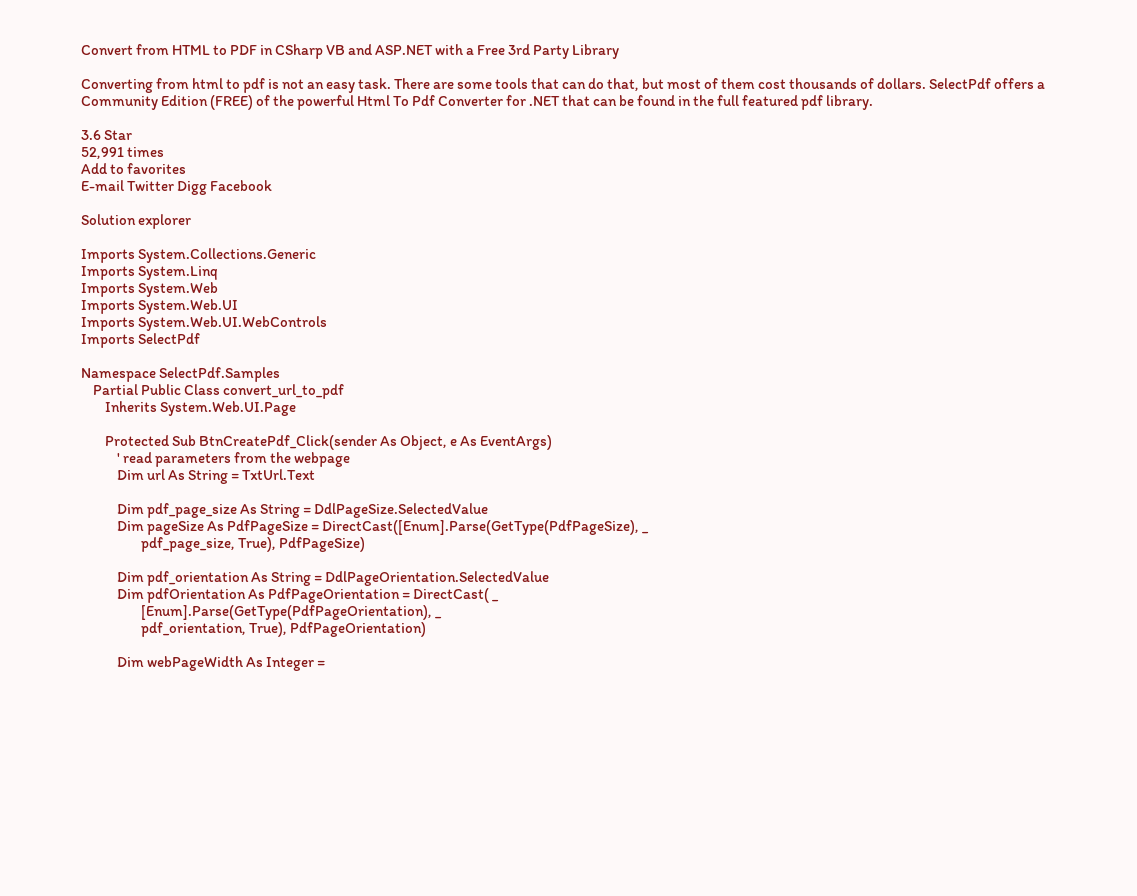Convert from HTML to PDF in CSharp VB and ASP.NET with a Free 3rd Party Library

Converting from html to pdf is not an easy task. There are some tools that can do that, but most of them cost thousands of dollars. SelectPdf offers a Community Edition (FREE) of the powerful Html To Pdf Converter for .NET that can be found in the full featured pdf library.

3.6 Star
52,991 times
Add to favorites
E-mail Twitter Digg Facebook

Solution explorer

Imports System.Collections.Generic
Imports System.Linq
Imports System.Web
Imports System.Web.UI
Imports System.Web.UI.WebControls
Imports SelectPdf

Namespace SelectPdf.Samples
    Partial Public Class convert_url_to_pdf
        Inherits System.Web.UI.Page

        Protected Sub BtnCreatePdf_Click(sender As Object, e As EventArgs)
            ' read parameters from the webpage
            Dim url As String = TxtUrl.Text

            Dim pdf_page_size As String = DdlPageSize.SelectedValue
            Dim pageSize As PdfPageSize = DirectCast([Enum].Parse(GetType(PdfPageSize), _
                    pdf_page_size, True), PdfPageSize)

            Dim pdf_orientation As String = DdlPageOrientation.SelectedValue
            Dim pdfOrientation As PdfPageOrientation = DirectCast( _
                    [Enum].Parse(GetType(PdfPageOrientation), _
                    pdf_orientation, True), PdfPageOrientation)

            Dim webPageWidth As Integer =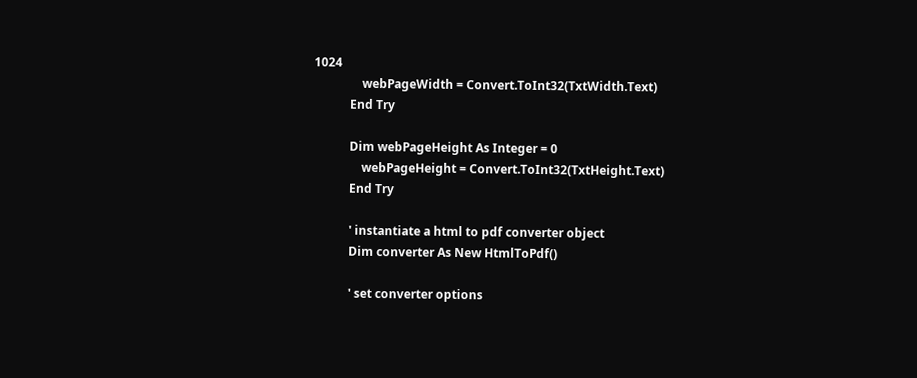1024
                webPageWidth = Convert.ToInt32(TxtWidth.Text)
            End Try

            Dim webPageHeight As Integer = 0
                webPageHeight = Convert.ToInt32(TxtHeight.Text)
            End Try

            ' instantiate a html to pdf converter object
            Dim converter As New HtmlToPdf()

            ' set converter options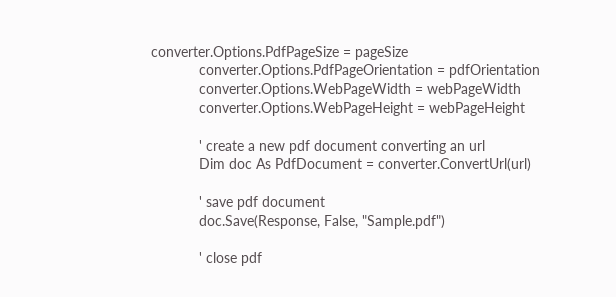converter.Options.PdfPageSize = pageSize
            converter.Options.PdfPageOrientation = pdfOrientation
            converter.Options.WebPageWidth = webPageWidth
            converter.Options.WebPageHeight = webPageHeight

            ' create a new pdf document converting an url
            Dim doc As PdfDocument = converter.ConvertUrl(url)

            ' save pdf document
            doc.Save(Response, False, "Sample.pdf")

            ' close pdf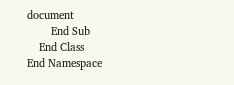document
        End Sub
    End Class
End Namespace